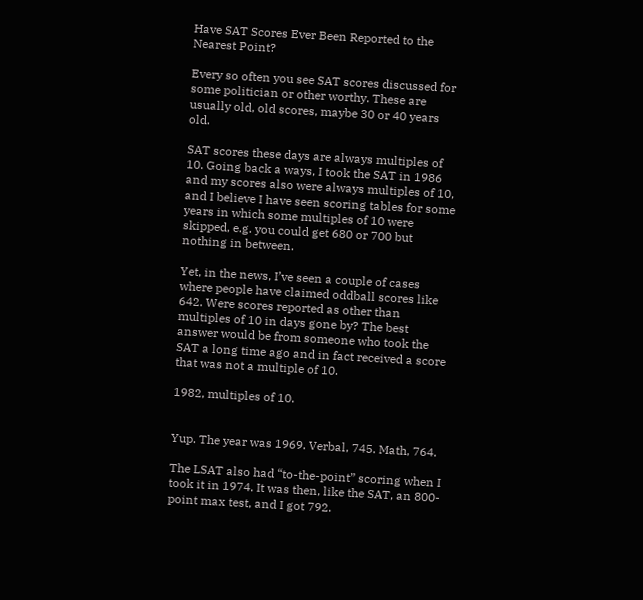Have SAT Scores Ever Been Reported to the Nearest Point?

Every so often you see SAT scores discussed for some politician or other worthy. These are usually old, old scores, maybe 30 or 40 years old.

SAT scores these days are always multiples of 10. Going back a ways, I took the SAT in 1986 and my scores also were always multiples of 10, and I believe I have seen scoring tables for some years in which some multiples of 10 were skipped, e.g. you could get 680 or 700 but nothing in between.

Yet, in the news, I’ve seen a couple of cases where people have claimed oddball scores like 642. Were scores reported as other than multiples of 10 in days gone by? The best answer would be from someone who took the SAT a long time ago and in fact received a score that was not a multiple of 10.

1982, multiples of 10.


Yup. The year was 1969. Verbal, 745. Math, 764.

The LSAT also had “to-the-point” scoring when I took it in 1974. It was then, like the SAT, an 800-point max test, and I got 792.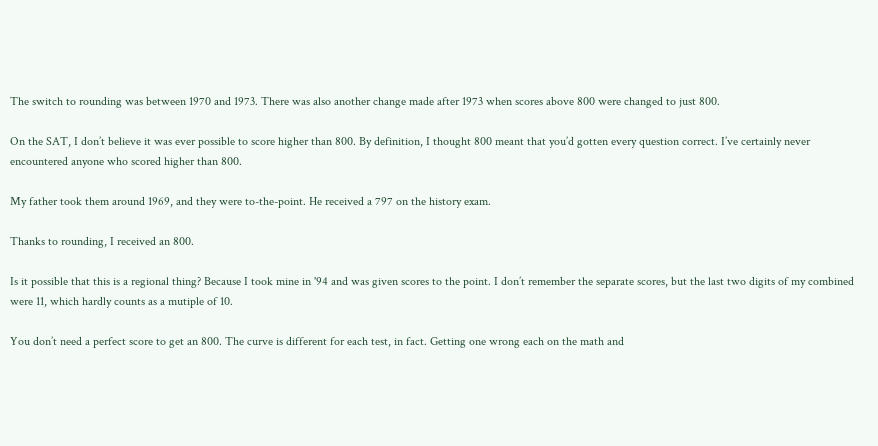The switch to rounding was between 1970 and 1973. There was also another change made after 1973 when scores above 800 were changed to just 800.

On the SAT, I don’t believe it was ever possible to score higher than 800. By definition, I thought 800 meant that you’d gotten every question correct. I’ve certainly never encountered anyone who scored higher than 800.

My father took them around 1969, and they were to-the-point. He received a 797 on the history exam.

Thanks to rounding, I received an 800.

Is it possible that this is a regional thing? Because I took mine in '94 and was given scores to the point. I don’t remember the separate scores, but the last two digits of my combined were 11, which hardly counts as a mutiple of 10.

You don’t need a perfect score to get an 800. The curve is different for each test, in fact. Getting one wrong each on the math and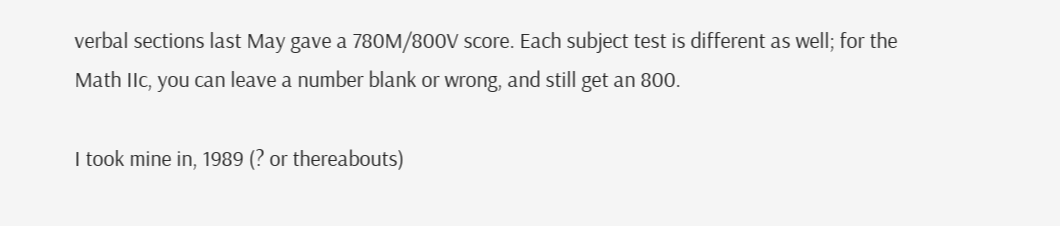verbal sections last May gave a 780M/800V score. Each subject test is different as well; for the Math IIc, you can leave a number blank or wrong, and still get an 800.

I took mine in, 1989 (? or thereabouts)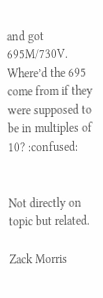and got 695M/730V. Where’d the 695 come from if they were supposed to be in multiples of 10? :confused:


Not directly on topic but related.

Zack Morris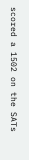scored a 1502 on the SATs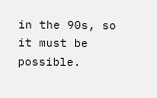in the 90s, so it must be possible.